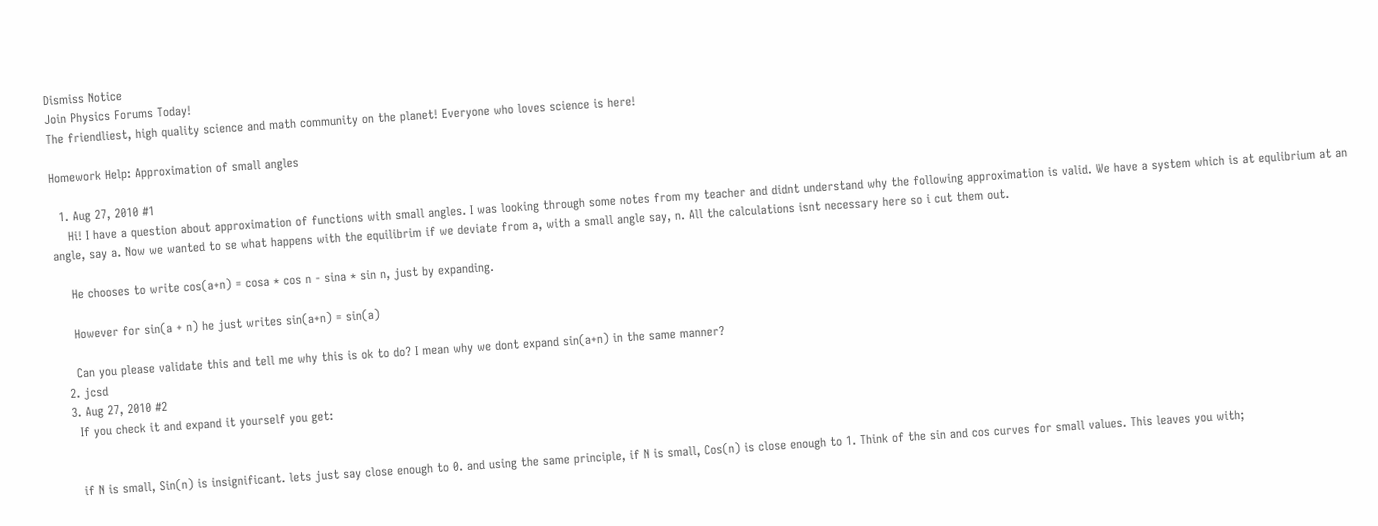Dismiss Notice
Join Physics Forums Today!
The friendliest, high quality science and math community on the planet! Everyone who loves science is here!

Homework Help: Approximation of small angles

  1. Aug 27, 2010 #1
    Hi! I have a question about approximation of functions with small angles. I was looking through some notes from my teacher and didnt understand why the following approximation is valid. We have a system which is at equlibrium at an angle, say a. Now we wanted to se what happens with the equilibrim if we deviate from a, with a small angle say, n. All the calculations isnt necessary here so i cut them out.

    He chooses to write cos(a+n) = cosa * cos n - sina * sin n, just by expanding.

    However for sin(a + n) he just writes sin(a+n) = sin(a)

    Can you please validate this and tell me why this is ok to do? I mean why we dont expand sin(a+n) in the same manner?
  2. jcsd
  3. Aug 27, 2010 #2
    If you check it and expand it yourself you get:


    if N is small, Sin(n) is insignificant. lets just say close enough to 0. and using the same principle, if N is small, Cos(n) is close enough to 1. Think of the sin and cos curves for small values. This leaves you with;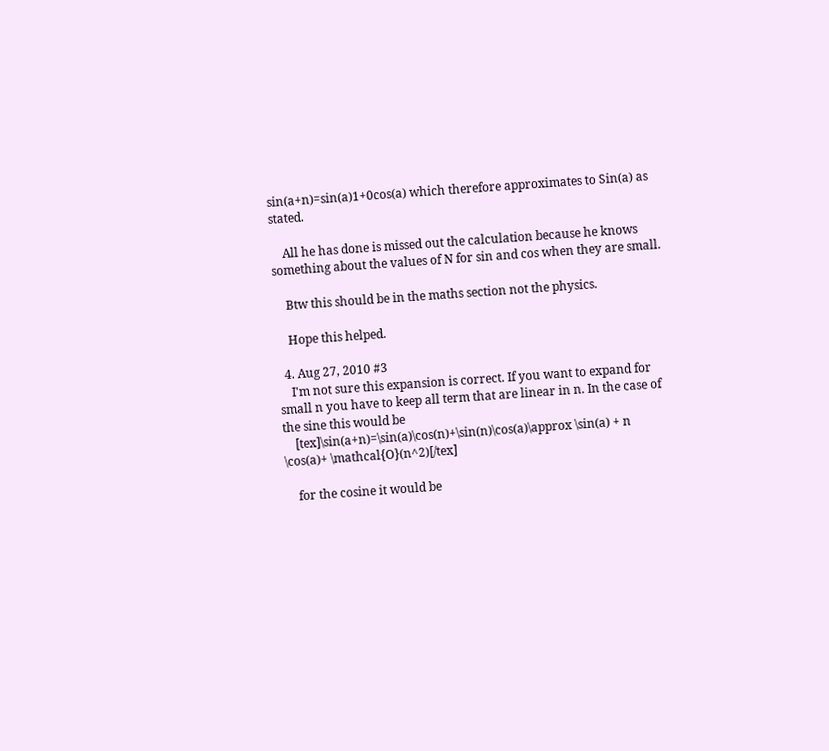sin(a+n)=sin(a)1+0cos(a) which therefore approximates to Sin(a) as stated.

    All he has done is missed out the calculation because he knows something about the values of N for sin and cos when they are small.

    Btw this should be in the maths section not the physics.

    Hope this helped.

  4. Aug 27, 2010 #3
    I'm not sure this expansion is correct. If you want to expand for small n you have to keep all term that are linear in n. In the case of the sine this would be
    [tex]\sin(a+n)=\sin(a)\cos(n)+\sin(n)\cos(a)\approx \sin(a) + n \cos(a)+ \mathcal{O}(n^2)[/tex]

    for the cosine it would be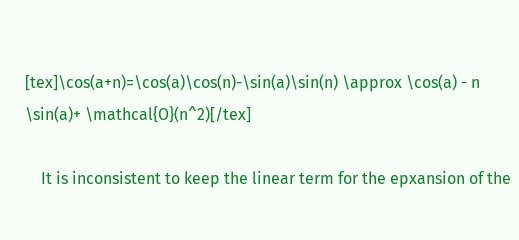[tex]\cos(a+n)=\cos(a)\cos(n)-\sin(a)\sin(n) \approx \cos(a) - n \sin(a)+ \mathcal{O}(n^2)[/tex]

    It is inconsistent to keep the linear term for the epxansion of the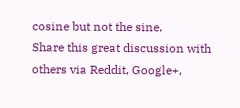cosine but not the sine.
Share this great discussion with others via Reddit, Google+,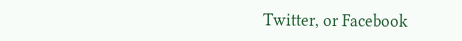Twitter, or Facebook